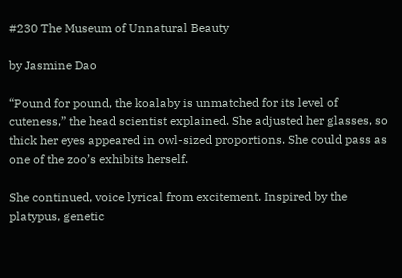#230 The Museum of Unnatural Beauty

by Jasmine Dao

“Pound for pound, the koalaby is unmatched for its level of cuteness,” the head scientist explained. She adjusted her glasses, so thick her eyes appeared in owl-sized proportions. She could pass as one of the zoo’s exhibits herself.

She continued, voice lyrical from excitement. Inspired by the platypus, genetic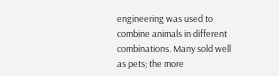engineering was used to combine animals in different combinations. Many sold well as pets; the more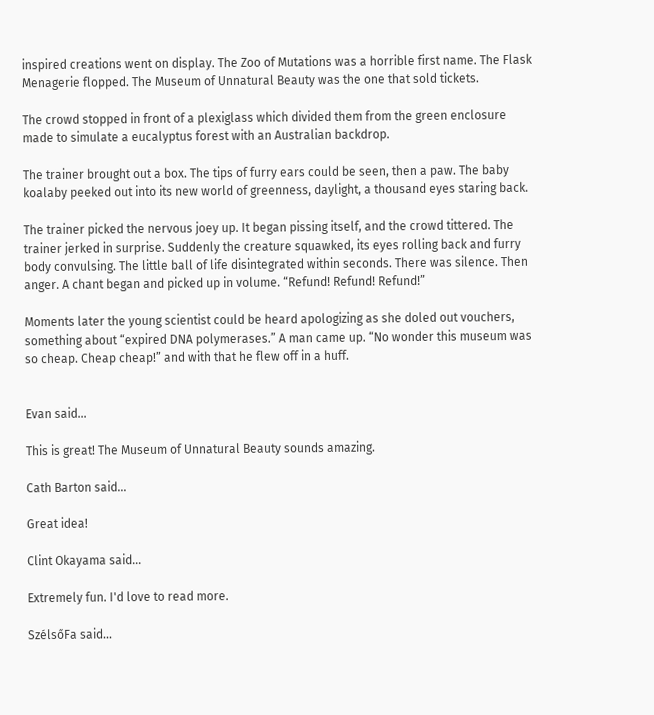inspired creations went on display. The Zoo of Mutations was a horrible first name. The Flask Menagerie flopped. The Museum of Unnatural Beauty was the one that sold tickets.

The crowd stopped in front of a plexiglass which divided them from the green enclosure made to simulate a eucalyptus forest with an Australian backdrop.

The trainer brought out a box. The tips of furry ears could be seen, then a paw. The baby koalaby peeked out into its new world of greenness, daylight, a thousand eyes staring back.

The trainer picked the nervous joey up. It began pissing itself, and the crowd tittered. The trainer jerked in surprise. Suddenly the creature squawked, its eyes rolling back and furry body convulsing. The little ball of life disintegrated within seconds. There was silence. Then anger. A chant began and picked up in volume. “Refund! Refund! Refund!”

Moments later the young scientist could be heard apologizing as she doled out vouchers, something about “expired DNA polymerases.” A man came up. “No wonder this museum was so cheap. Cheap cheap!” and with that he flew off in a huff.


Evan said...

This is great! The Museum of Unnatural Beauty sounds amazing.

Cath Barton said...

Great idea!

Clint Okayama said...

Extremely fun. I'd love to read more.

SzélsőFa said...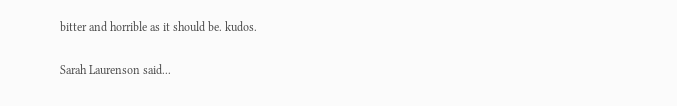bitter and horrible as it should be. kudos.

Sarah Laurenson said...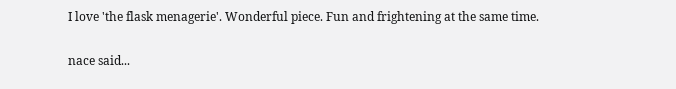I love 'the flask menagerie'. Wonderful piece. Fun and frightening at the same time.

nace said...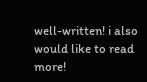well-written! i also would like to read more!